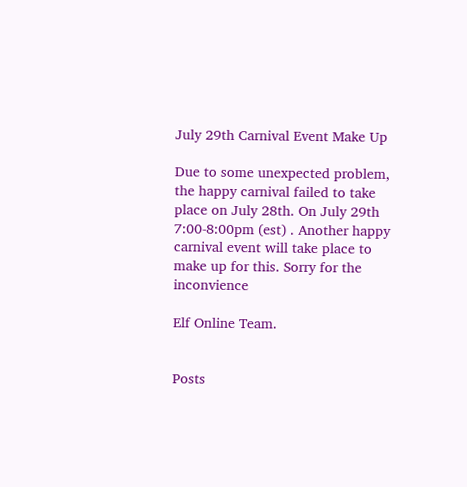July 29th Carnival Event Make Up

Due to some unexpected problem, the happy carnival failed to take place on July 28th. On July 29th 7:00-8:00pm (est) . Another happy carnival event will take place to make up for this. Sorry for the inconvience

Elf Online Team.


Posts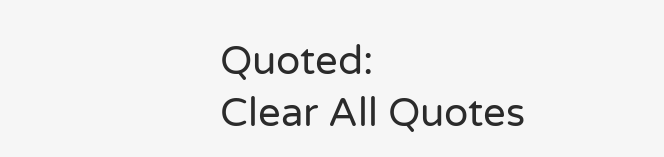Quoted:
Clear All Quotes